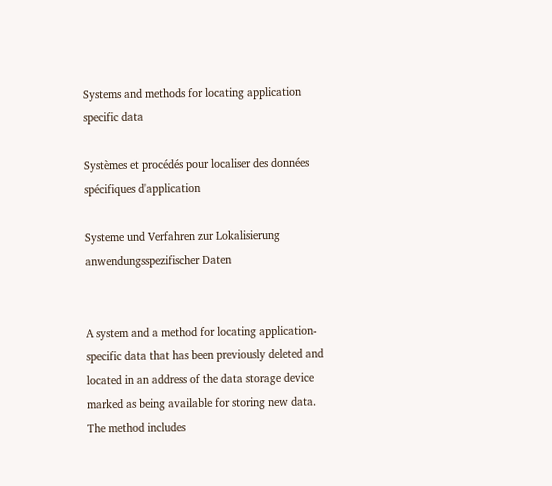Systems and methods for locating application specific data

Systèmes et procédés pour localiser des données spécifiques d'application

Systeme und Verfahren zur Lokalisierung anwendungsspezifischer Daten


A system and a method for locating application-specific data that has been previously deleted and located in an address of the data storage device marked as being available for storing new data. The method includes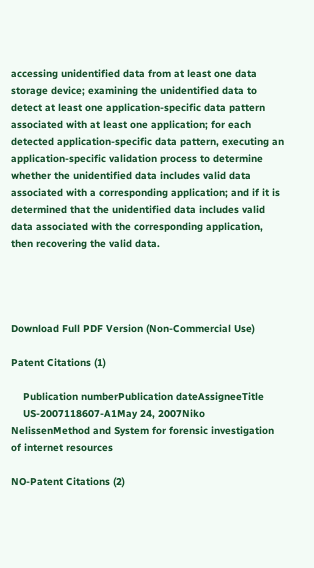accessing unidentified data from at least one data storage device; examining the unidentified data to detect at least one application-specific data pattern associated with at least one application; for each detected application-specific data pattern, executing an application-specific validation process to determine whether the unidentified data includes valid data associated with a corresponding application; and if it is determined that the unidentified data includes valid data associated with the corresponding application, then recovering the valid data.




Download Full PDF Version (Non-Commercial Use)

Patent Citations (1)

    Publication numberPublication dateAssigneeTitle
    US-2007118607-A1May 24, 2007Niko NelissenMethod and System for forensic investigation of internet resources

NO-Patent Citations (2)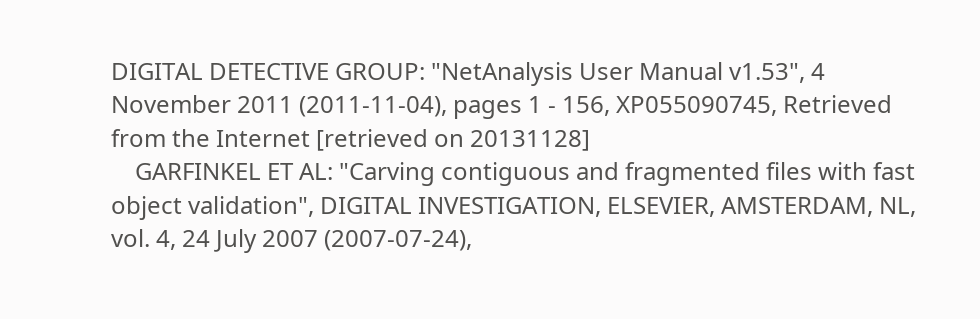DIGITAL DETECTIVE GROUP: "NetAnalysis User Manual v1.53", 4 November 2011 (2011-11-04), pages 1 - 156, XP055090745, Retrieved from the Internet [retrieved on 20131128]
    GARFINKEL ET AL: "Carving contiguous and fragmented files with fast object validation", DIGITAL INVESTIGATION, ELSEVIER, AMSTERDAM, NL, vol. 4, 24 July 2007 (2007-07-24),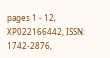pages 1 - 12, XP022166442, ISSN: 1742-2876,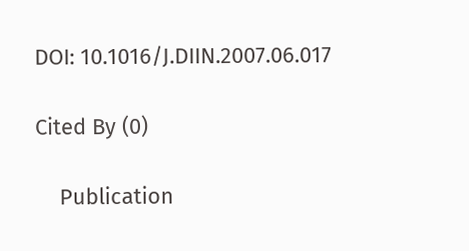DOI: 10.1016/J.DIIN.2007.06.017

Cited By (0)

    Publication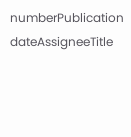numberPublication dateAssigneeTitle